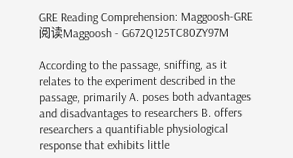GRE Reading Comprehension: Maggoosh-GRE阅读Maggoosh - G672Q125TC80ZY97M

According to the passage, sniffing, as it relates to the experiment described in the passage, primarily A. poses both advantages and disadvantages to researchers B. offers researchers a quantifiable physiological response that exhibits little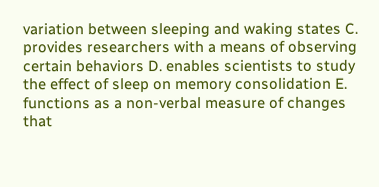variation between sleeping and waking states C. provides researchers with a means of observing certain behaviors D. enables scientists to study the effect of sleep on memory consolidation E. functions as a non-verbal measure of changes that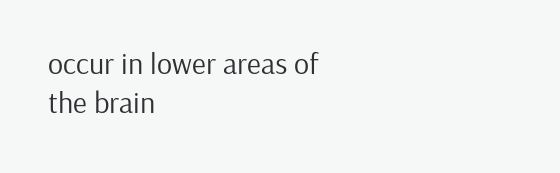occur in lower areas of the brain